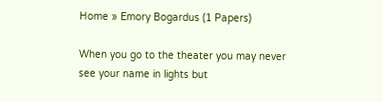Home » Emory Bogardus (1 Papers)

When you go to the theater you may never see your name in lights but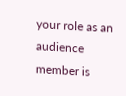your role as an audience member is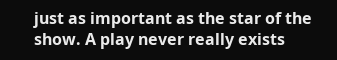just as important as the star of the show. A play never really exists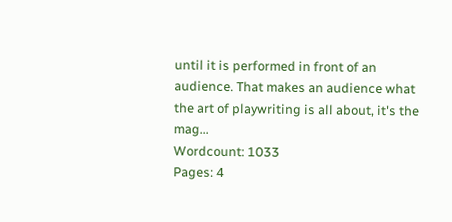until it is performed in front of an audience. That makes an audience what the art of playwriting is all about, it's the mag...
Wordcount: 1033
Pages: 4